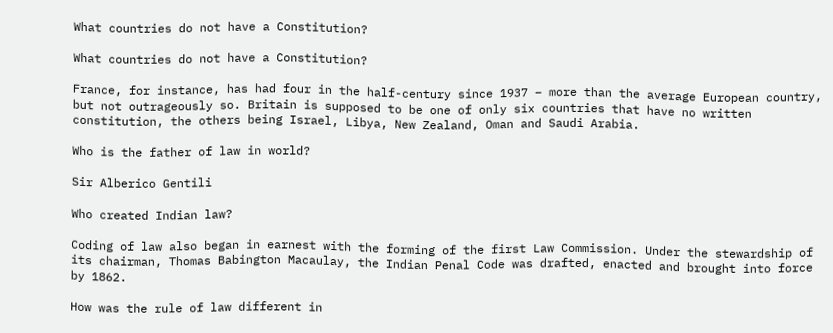What countries do not have a Constitution?

What countries do not have a Constitution?

France, for instance, has had four in the half-century since 1937 – more than the average European country, but not outrageously so. Britain is supposed to be one of only six countries that have no written constitution, the others being Israel, Libya, New Zealand, Oman and Saudi Arabia.

Who is the father of law in world?

Sir Alberico Gentili

Who created Indian law?

Coding of law also began in earnest with the forming of the first Law Commission. Under the stewardship of its chairman, Thomas Babington Macaulay, the Indian Penal Code was drafted, enacted and brought into force by 1862.

How was the rule of law different in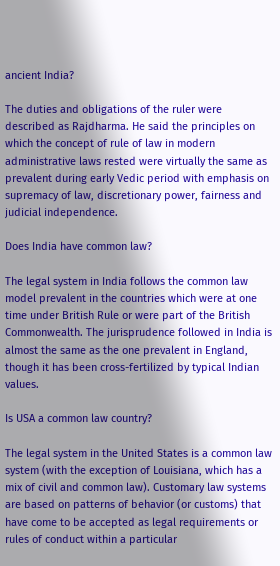ancient India?

The duties and obligations of the ruler were described as Rajdharma. He said the principles on which the concept of rule of law in modern administrative laws rested were virtually the same as prevalent during early Vedic period with emphasis on supremacy of law, discretionary power, fairness and judicial independence.

Does India have common law?

The legal system in India follows the common law model prevalent in the countries which were at one time under British Rule or were part of the British Commonwealth. The jurisprudence followed in India is almost the same as the one prevalent in England, though it has been cross-fertilized by typical Indian values.

Is USA a common law country?

The legal system in the United States is a common law system (with the exception of Louisiana, which has a mix of civil and common law). Customary law systems are based on patterns of behavior (or customs) that have come to be accepted as legal requirements or rules of conduct within a particular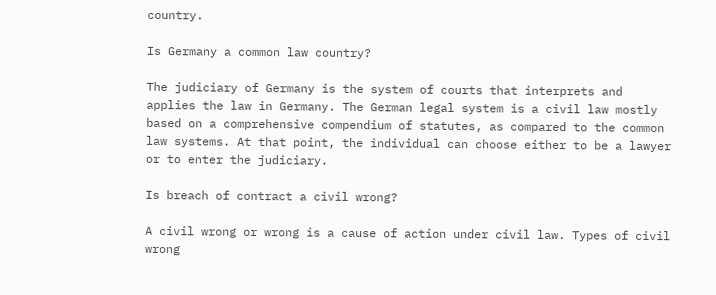country.

Is Germany a common law country?

The judiciary of Germany is the system of courts that interprets and applies the law in Germany. The German legal system is a civil law mostly based on a comprehensive compendium of statutes, as compared to the common law systems. At that point, the individual can choose either to be a lawyer or to enter the judiciary.

Is breach of contract a civil wrong?

A civil wrong or wrong is a cause of action under civil law. Types of civil wrong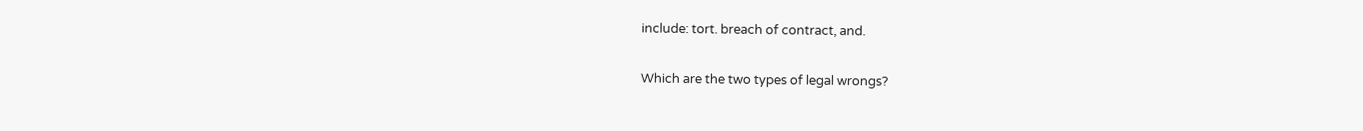include: tort. breach of contract, and.

Which are the two types of legal wrongs?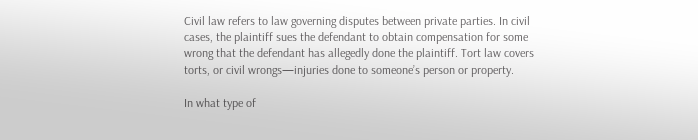Civil law refers to law governing disputes between private parties. In civil cases, the plaintiff sues the defendant to obtain compensation for some wrong that the defendant has allegedly done the plaintiff. Tort law covers torts, or civil wrongs—injuries done to someone’s person or property.

In what type of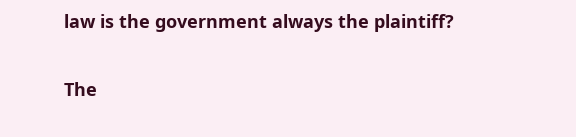law is the government always the plaintiff?

The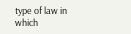type of law in which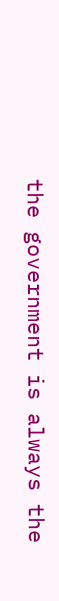the government is always the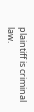plaintiff is criminal law.